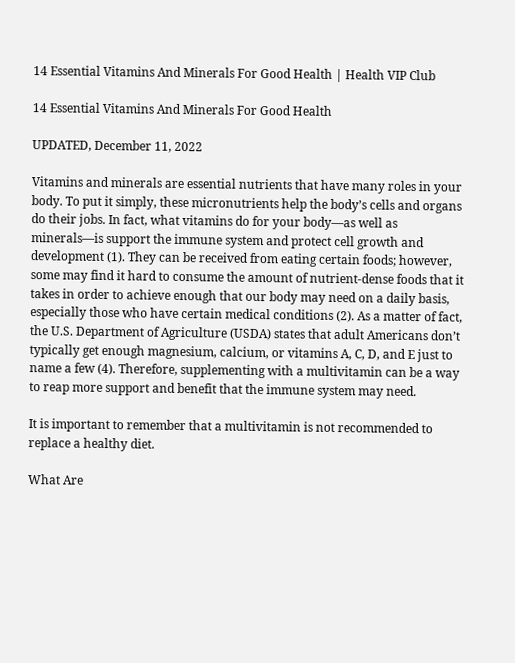14 Essential Vitamins And Minerals For Good Health | Health VIP Club

14 Essential Vitamins And Minerals For Good Health

UPDATED, December 11, 2022

Vitamins and minerals are essential nutrients that have many roles in your body. To put it simply, these micronutrients help the body’s cells and organs do their jobs. In fact, what vitamins do for your body––as well as minerals––is support the immune system and protect cell growth and development (1). They can be received from eating certain foods; however, some may find it hard to consume the amount of nutrient-dense foods that it takes in order to achieve enough that our body may need on a daily basis, especially those who have certain medical conditions (2). As a matter of fact, the U.S. Department of Agriculture (USDA) states that adult Americans don’t typically get enough magnesium, calcium, or vitamins A, C, D, and E just to name a few (4). Therefore, supplementing with a multivitamin can be a way to reap more support and benefit that the immune system may need.

It is important to remember that a multivitamin is not recommended to replace a healthy diet.

What Are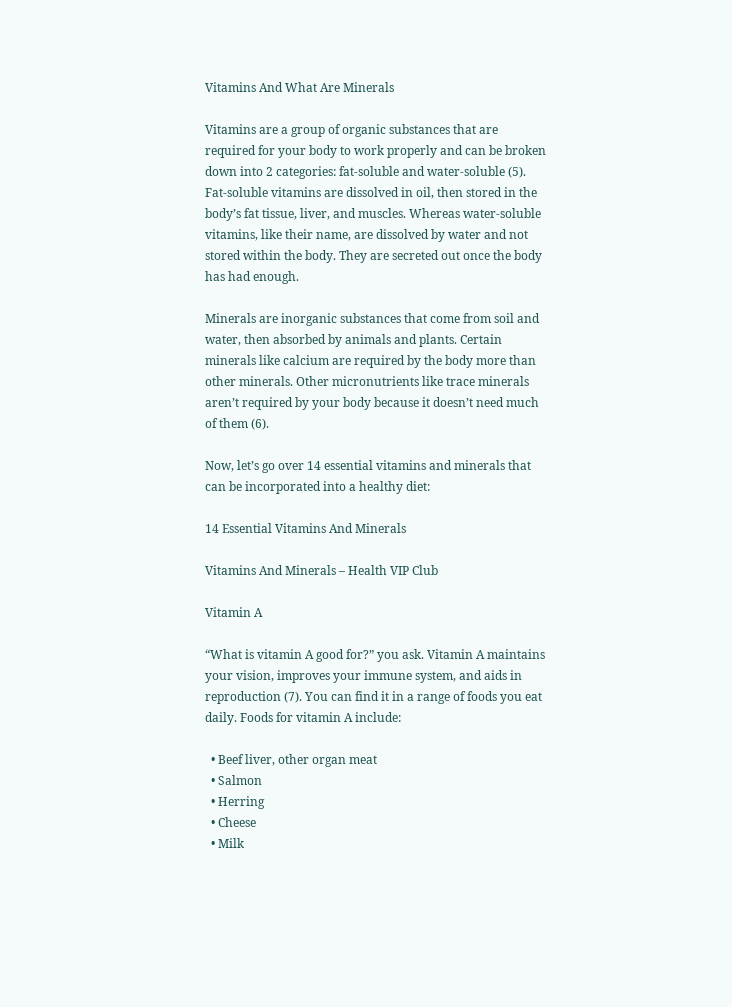Vitamins And What Are Minerals

Vitamins are a group of organic substances that are required for your body to work properly and can be broken down into 2 categories: fat-soluble and water-soluble (5). Fat-soluble vitamins are dissolved in oil, then stored in the body’s fat tissue, liver, and muscles. Whereas water-soluble vitamins, like their name, are dissolved by water and not stored within the body. They are secreted out once the body has had enough.

Minerals are inorganic substances that come from soil and water, then absorbed by animals and plants. Certain minerals like calcium are required by the body more than other minerals. Other micronutrients like trace minerals aren’t required by your body because it doesn’t need much of them (6).

Now, let’s go over 14 essential vitamins and minerals that can be incorporated into a healthy diet:

14 Essential Vitamins And Minerals

Vitamins And Minerals – Health VIP Club

Vitamin A

“What is vitamin A good for?” you ask. Vitamin A maintains your vision, improves your immune system, and aids in reproduction (7). You can find it in a range of foods you eat daily. Foods for vitamin A include:

  • Beef liver, other organ meat
  • Salmon
  • Herring
  • Cheese
  • Milk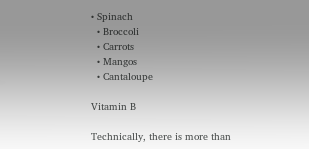• Spinach
  • Broccoli
  • Carrots
  • Mangos
  • Cantaloupe

Vitamin B

Technically, there is more than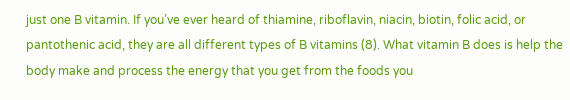just one B vitamin. If you’ve ever heard of thiamine, riboflavin, niacin, biotin, folic acid, or pantothenic acid, they are all different types of B vitamins (8). What vitamin B does is help the body make and process the energy that you get from the foods you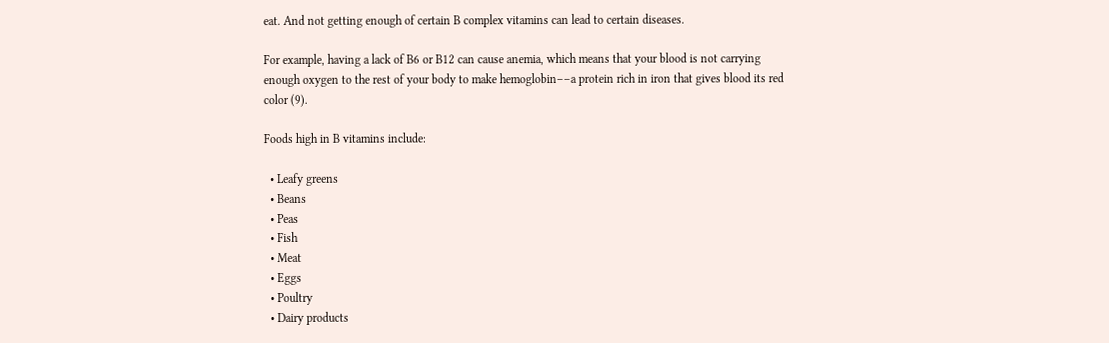eat. And not getting enough of certain B complex vitamins can lead to certain diseases.

For example, having a lack of B6 or B12 can cause anemia, which means that your blood is not carrying enough oxygen to the rest of your body to make hemoglobin––a protein rich in iron that gives blood its red color (9).

Foods high in B vitamins include:

  • Leafy greens
  • Beans
  • Peas
  • Fish
  • Meat
  • Eggs
  • Poultry
  • Dairy products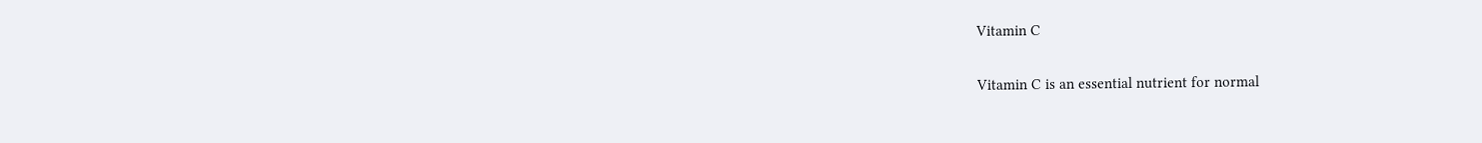Vitamin C

Vitamin C is an essential nutrient for normal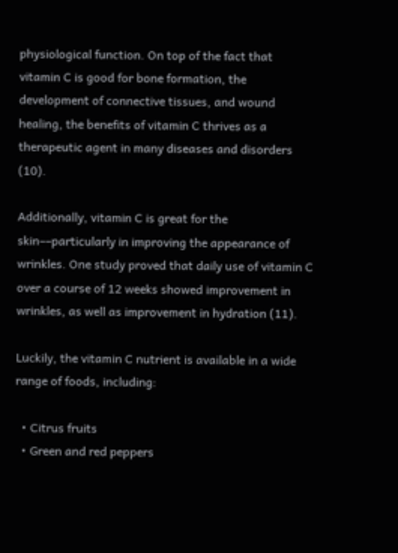physiological function. On top of the fact that vitamin C is good for bone formation, the development of connective tissues, and wound healing, the benefits of vitamin C thrives as a therapeutic agent in many diseases and disorders (10).

Additionally, vitamin C is great for the skin––particularly in improving the appearance of wrinkles. One study proved that daily use of vitamin C over a course of 12 weeks showed improvement in wrinkles, as well as improvement in hydration (11).

Luckily, the vitamin C nutrient is available in a wide range of foods, including:

  • Citrus fruits
  • Green and red peppers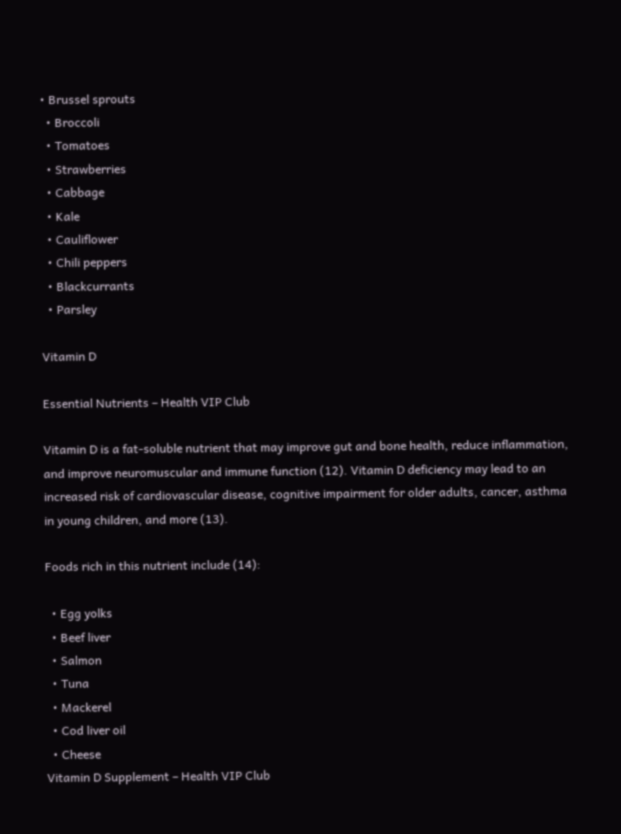• Brussel sprouts
  • Broccoli
  • Tomatoes
  • Strawberries
  • Cabbage
  • Kale
  • Cauliflower
  • Chili peppers
  • Blackcurrants
  • Parsley

Vitamin D

Essential Nutrients – Health VIP Club

Vitamin D is a fat-soluble nutrient that may improve gut and bone health, reduce inflammation, and improve neuromuscular and immune function (12). Vitamin D deficiency may lead to an increased risk of cardiovascular disease, cognitive impairment for older adults, cancer, asthma in young children, and more (13).

Foods rich in this nutrient include (14):

  • Egg yolks
  • Beef liver
  • Salmon
  • Tuna
  • Mackerel
  • Cod liver oil
  • Cheese
Vitamin D Supplement – Health VIP Club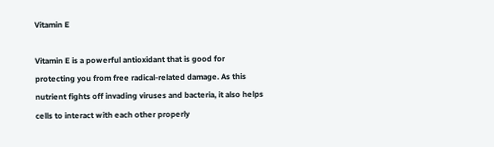Vitamin E

Vitamin E is a powerful antioxidant that is good for protecting you from free radical-related damage. As this nutrient fights off invading viruses and bacteria, it also helps cells to interact with each other properly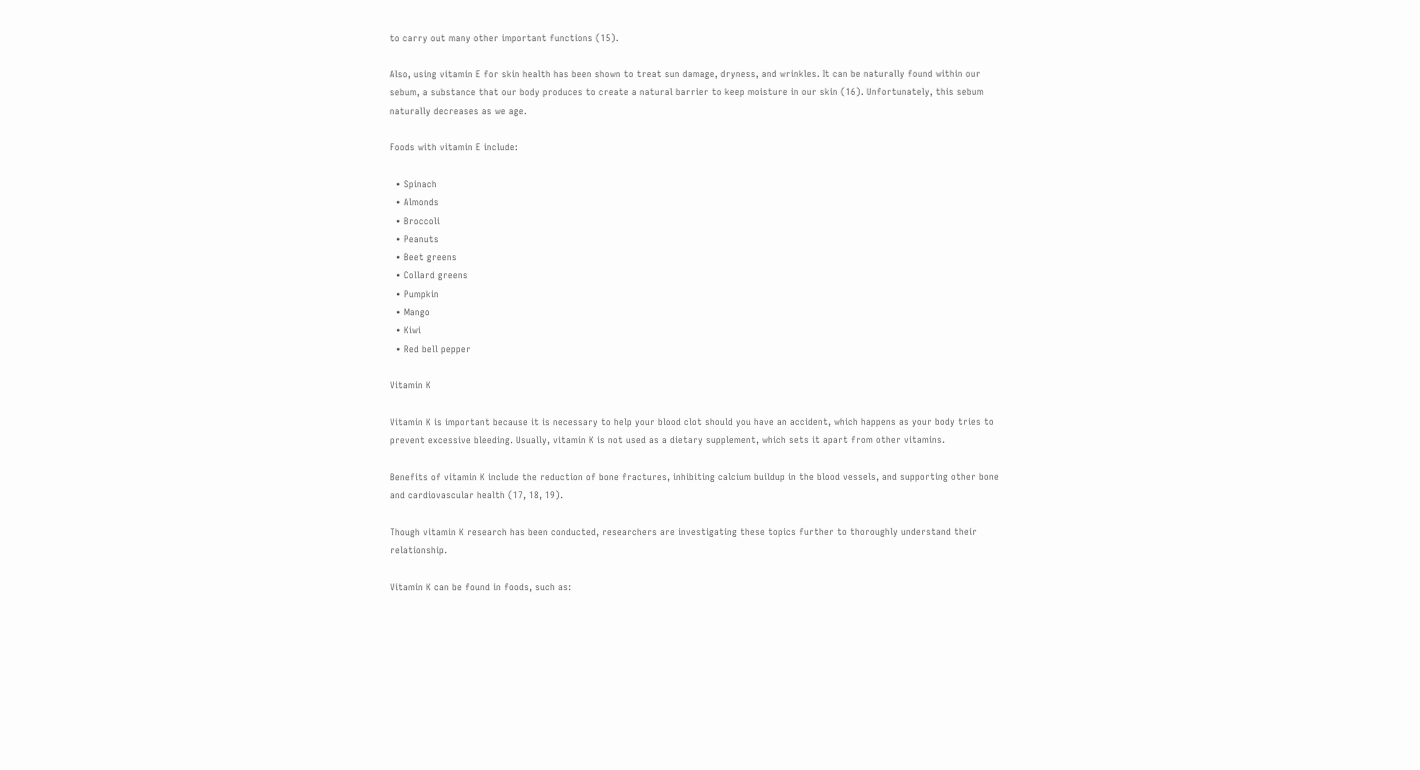to carry out many other important functions (15).

Also, using vitamin E for skin health has been shown to treat sun damage, dryness, and wrinkles. It can be naturally found within our sebum, a substance that our body produces to create a natural barrier to keep moisture in our skin (16). Unfortunately, this sebum naturally decreases as we age.

Foods with vitamin E include:

  • Spinach
  • Almonds
  • Broccoli
  • Peanuts
  • Beet greens
  • Collard greens
  • Pumpkin
  • Mango
  • Kiwi
  • Red bell pepper

Vitamin K

Vitamin K is important because it is necessary to help your blood clot should you have an accident, which happens as your body tries to prevent excessive bleeding. Usually, vitamin K is not used as a dietary supplement, which sets it apart from other vitamins.

Benefits of vitamin K include the reduction of bone fractures, inhibiting calcium buildup in the blood vessels, and supporting other bone and cardiovascular health (17, 18, 19).

Though vitamin K research has been conducted, researchers are investigating these topics further to thoroughly understand their relationship.

Vitamin K can be found in foods, such as: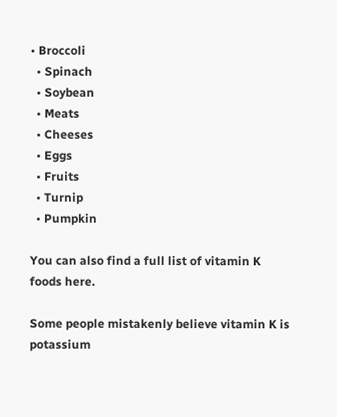• Broccoli
  • Spinach
  • Soybean
  • Meats
  • Cheeses
  • Eggs
  • Fruits
  • Turnip
  • Pumpkin

You can also find a full list of vitamin K foods here.

Some people mistakenly believe vitamin K is potassium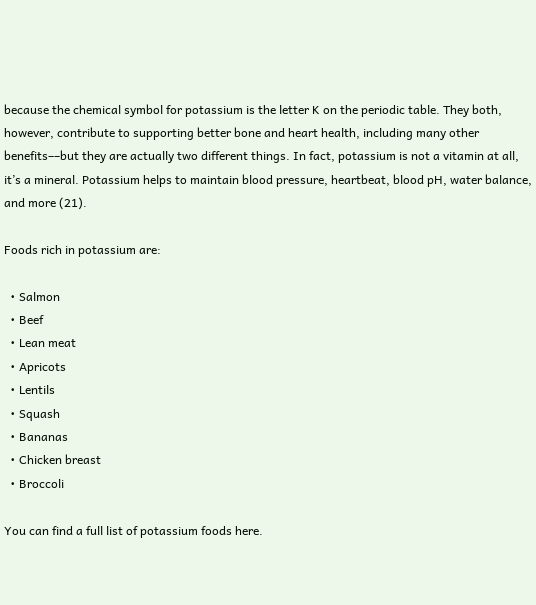because the chemical symbol for potassium is the letter K on the periodic table. They both, however, contribute to supporting better bone and heart health, including many other benefits––but they are actually two different things. In fact, potassium is not a vitamin at all, it’s a mineral. Potassium helps to maintain blood pressure, heartbeat, blood pH, water balance, and more (21).

Foods rich in potassium are:

  • Salmon
  • Beef
  • Lean meat
  • Apricots
  • Lentils
  • Squash
  • Bananas
  • Chicken breast
  • Broccoli

You can find a full list of potassium foods here.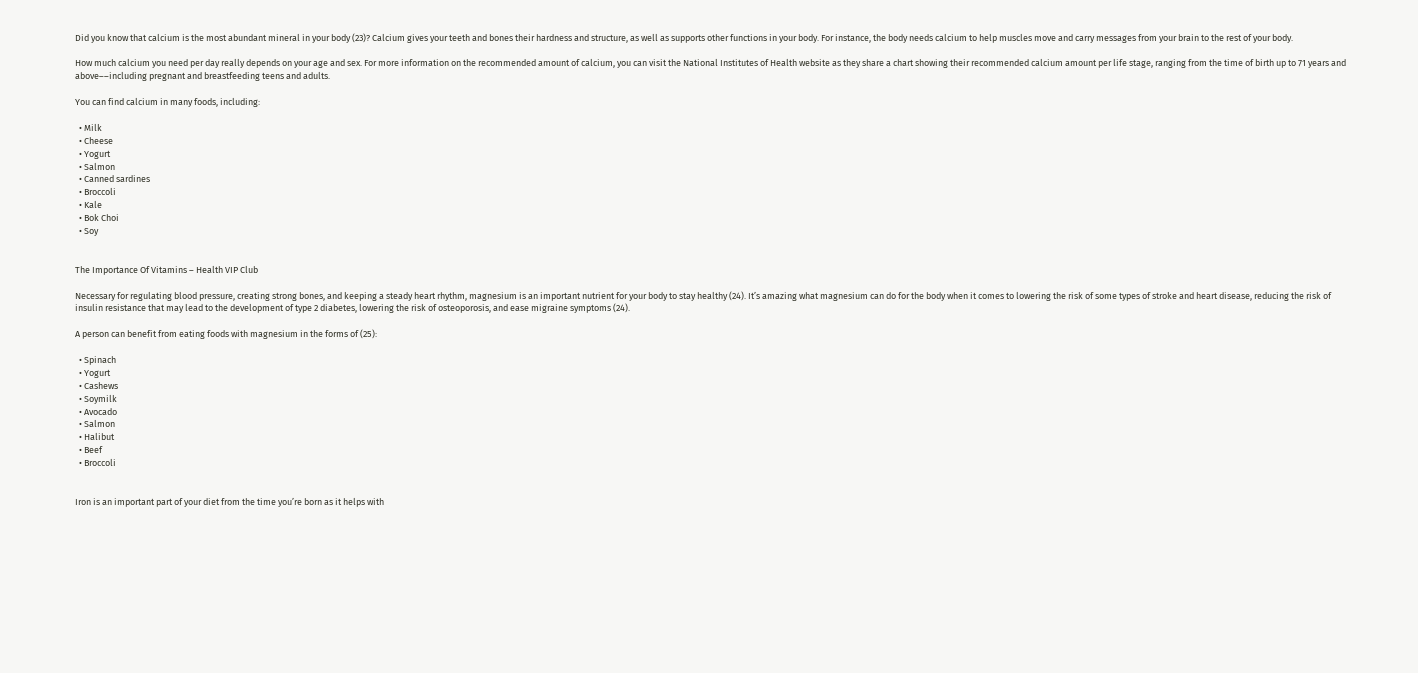Did you know that calcium is the most abundant mineral in your body (23)? Calcium gives your teeth and bones their hardness and structure, as well as supports other functions in your body. For instance, the body needs calcium to help muscles move and carry messages from your brain to the rest of your body.

How much calcium you need per day really depends on your age and sex. For more information on the recommended amount of calcium, you can visit the National Institutes of Health website as they share a chart showing their recommended calcium amount per life stage, ranging from the time of birth up to 71 years and above––including pregnant and breastfeeding teens and adults.

You can find calcium in many foods, including:

  • Milk
  • Cheese
  • Yogurt
  • Salmon
  • Canned sardines
  • Broccoli
  • Kale
  • Bok Choi
  • Soy


The Importance Of Vitamins – Health VIP Club

Necessary for regulating blood pressure, creating strong bones, and keeping a steady heart rhythm, magnesium is an important nutrient for your body to stay healthy (24). It’s amazing what magnesium can do for the body when it comes to lowering the risk of some types of stroke and heart disease, reducing the risk of insulin resistance that may lead to the development of type 2 diabetes, lowering the risk of osteoporosis, and ease migraine symptoms (24).

A person can benefit from eating foods with magnesium in the forms of (25):

  • Spinach
  • Yogurt
  • Cashews
  • Soymilk
  • Avocado
  • Salmon
  • Halibut
  • Beef
  • Broccoli


Iron is an important part of your diet from the time you’re born as it helps with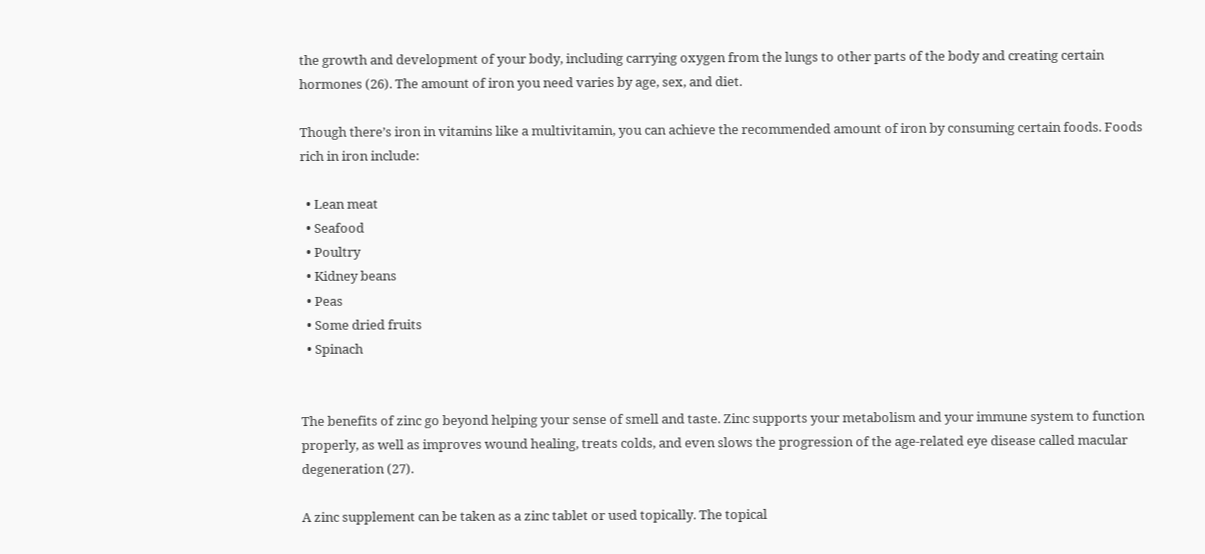the growth and development of your body, including carrying oxygen from the lungs to other parts of the body and creating certain hormones (26). The amount of iron you need varies by age, sex, and diet.

Though there’s iron in vitamins like a multivitamin, you can achieve the recommended amount of iron by consuming certain foods. Foods rich in iron include:

  • Lean meat
  • Seafood
  • Poultry
  • Kidney beans
  • Peas
  • Some dried fruits
  • Spinach


The benefits of zinc go beyond helping your sense of smell and taste. Zinc supports your metabolism and your immune system to function properly, as well as improves wound healing, treats colds, and even slows the progression of the age-related eye disease called macular degeneration (27).

A zinc supplement can be taken as a zinc tablet or used topically. The topical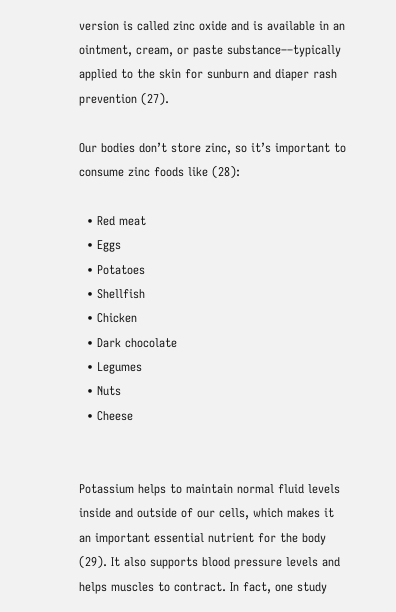version is called zinc oxide and is available in an ointment, cream, or paste substance––typically applied to the skin for sunburn and diaper rash prevention (27).

Our bodies don’t store zinc, so it’s important to consume zinc foods like (28):

  • Red meat
  • Eggs
  • Potatoes
  • Shellfish
  • Chicken
  • Dark chocolate
  • Legumes
  • Nuts
  • Cheese


Potassium helps to maintain normal fluid levels inside and outside of our cells, which makes it an important essential nutrient for the body (29). It also supports blood pressure levels and helps muscles to contract. In fact, one study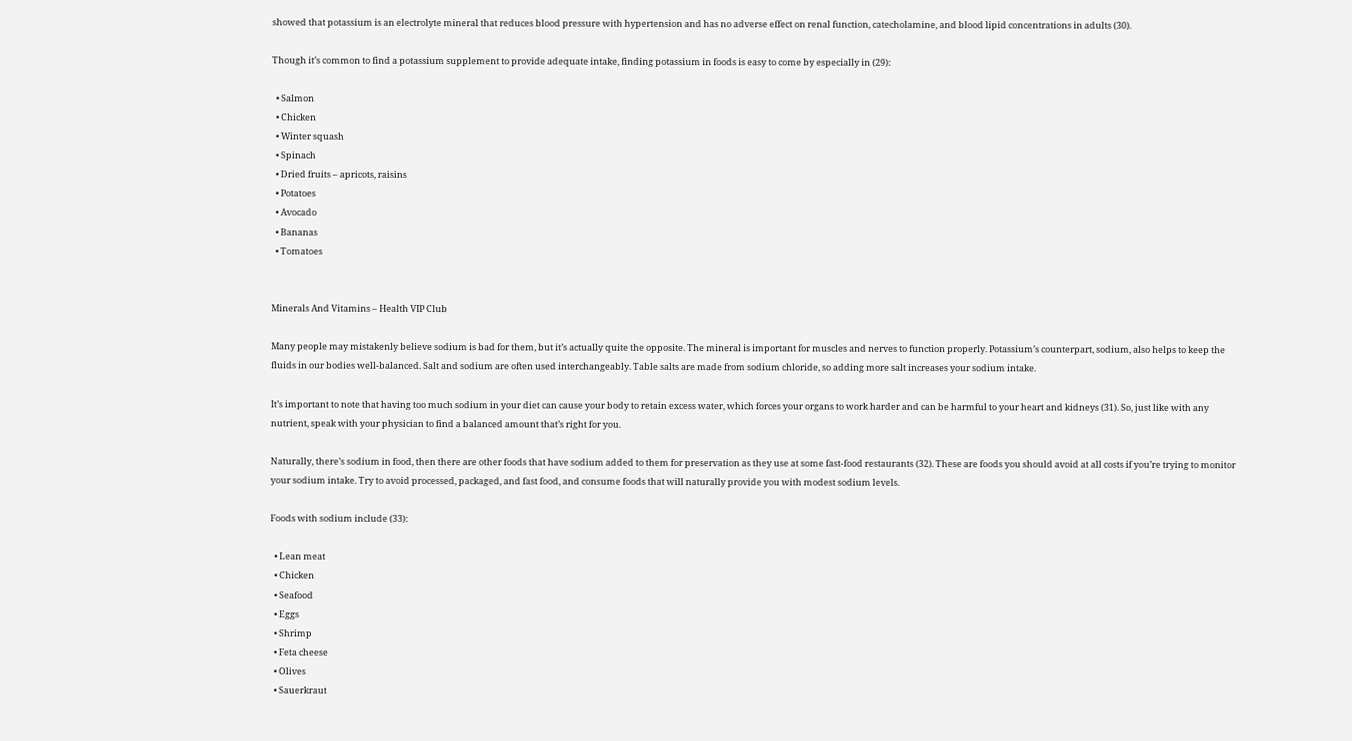showed that potassium is an electrolyte mineral that reduces blood pressure with hypertension and has no adverse effect on renal function, catecholamine, and blood lipid concentrations in adults (30).

Though it’s common to find a potassium supplement to provide adequate intake, finding potassium in foods is easy to come by especially in (29):

  • Salmon
  • Chicken
  • Winter squash
  • Spinach
  • Dried fruits – apricots, raisins
  • Potatoes
  • Avocado
  • Bananas
  • Tomatoes


Minerals And Vitamins – Health VIP Club

Many people may mistakenly believe sodium is bad for them, but it’s actually quite the opposite. The mineral is important for muscles and nerves to function properly. Potassium’s counterpart, sodium, also helps to keep the fluids in our bodies well-balanced. Salt and sodium are often used interchangeably. Table salts are made from sodium chloride, so adding more salt increases your sodium intake.

It’s important to note that having too much sodium in your diet can cause your body to retain excess water, which forces your organs to work harder and can be harmful to your heart and kidneys (31). So, just like with any nutrient, speak with your physician to find a balanced amount that’s right for you.

Naturally, there’s sodium in food, then there are other foods that have sodium added to them for preservation as they use at some fast-food restaurants (32). These are foods you should avoid at all costs if you’re trying to monitor your sodium intake. Try to avoid processed, packaged, and fast food, and consume foods that will naturally provide you with modest sodium levels.

Foods with sodium include (33):

  • Lean meat
  • Chicken
  • Seafood
  • Eggs
  • Shrimp
  • Feta cheese
  • Olives
  • Sauerkraut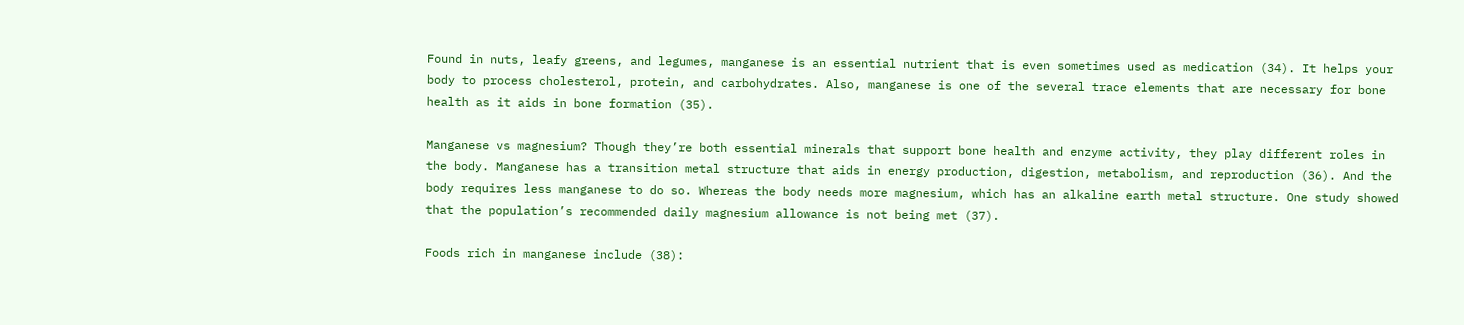Found in nuts, leafy greens, and legumes, manganese is an essential nutrient that is even sometimes used as medication (34). It helps your body to process cholesterol, protein, and carbohydrates. Also, manganese is one of the several trace elements that are necessary for bone health as it aids in bone formation (35).

Manganese vs magnesium? Though they’re both essential minerals that support bone health and enzyme activity, they play different roles in the body. Manganese has a transition metal structure that aids in energy production, digestion, metabolism, and reproduction (36). And the body requires less manganese to do so. Whereas the body needs more magnesium, which has an alkaline earth metal structure. One study showed that the population’s recommended daily magnesium allowance is not being met (37).

Foods rich in manganese include (38):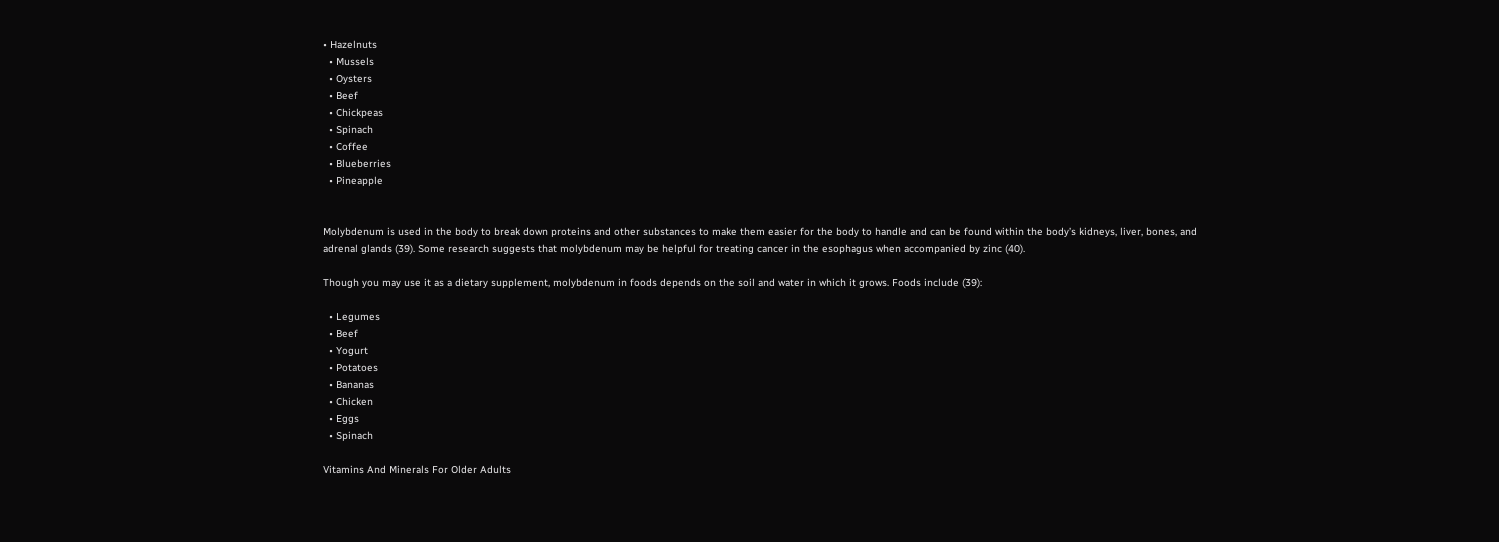• Hazelnuts
  • Mussels
  • Oysters
  • Beef
  • Chickpeas
  • Spinach
  • Coffee
  • Blueberries
  • Pineapple


Molybdenum is used in the body to break down proteins and other substances to make them easier for the body to handle and can be found within the body’s kidneys, liver, bones, and adrenal glands (39). Some research suggests that molybdenum may be helpful for treating cancer in the esophagus when accompanied by zinc (40).

Though you may use it as a dietary supplement, molybdenum in foods depends on the soil and water in which it grows. Foods include (39):

  • Legumes
  • Beef
  • Yogurt
  • Potatoes
  • Bananas
  • Chicken
  • Eggs
  • Spinach

Vitamins And Minerals For Older Adults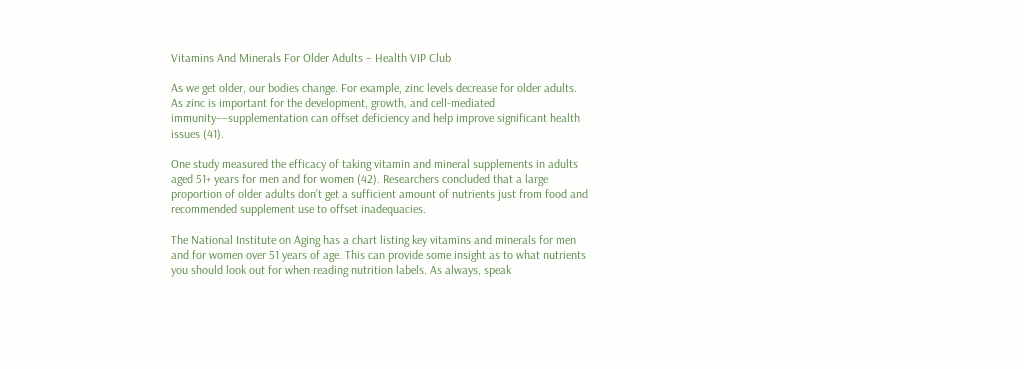Vitamins And Minerals For Older Adults – Health VIP Club

As we get older, our bodies change. For example, zinc levels decrease for older adults. As zinc is important for the development, growth, and cell-mediated immunity––supplementation can offset deficiency and help improve significant health issues (41).

One study measured the efficacy of taking vitamin and mineral supplements in adults aged 51+ years for men and for women (42). Researchers concluded that a large proportion of older adults don’t get a sufficient amount of nutrients just from food and recommended supplement use to offset inadequacies.

The National Institute on Aging has a chart listing key vitamins and minerals for men and for women over 51 years of age. This can provide some insight as to what nutrients you should look out for when reading nutrition labels. As always, speak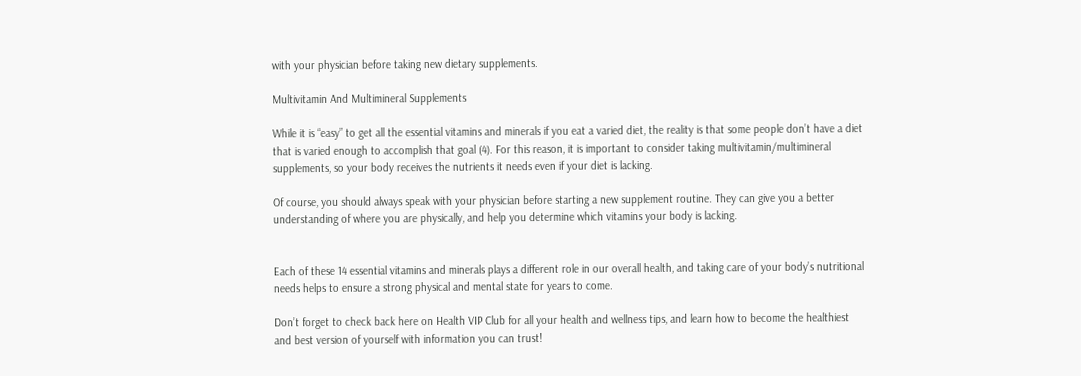with your physician before taking new dietary supplements.

Multivitamin And Multimineral Supplements

While it is “easy” to get all the essential vitamins and minerals if you eat a varied diet, the reality is that some people don’t have a diet that is varied enough to accomplish that goal (4). For this reason, it is important to consider taking multivitamin/multimineral supplements, so your body receives the nutrients it needs even if your diet is lacking.

Of course, you should always speak with your physician before starting a new supplement routine. They can give you a better understanding of where you are physically, and help you determine which vitamins your body is lacking.


Each of these 14 essential vitamins and minerals plays a different role in our overall health, and taking care of your body’s nutritional needs helps to ensure a strong physical and mental state for years to come.

Don’t forget to check back here on Health VIP Club for all your health and wellness tips, and learn how to become the healthiest and best version of yourself with information you can trust!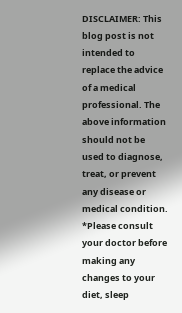DISCLAIMER: This blog post is not intended to replace the advice of a medical professional. The above information should not be used to diagnose, treat, or prevent any disease or medical condition. *Please consult your doctor before making any changes to your diet, sleep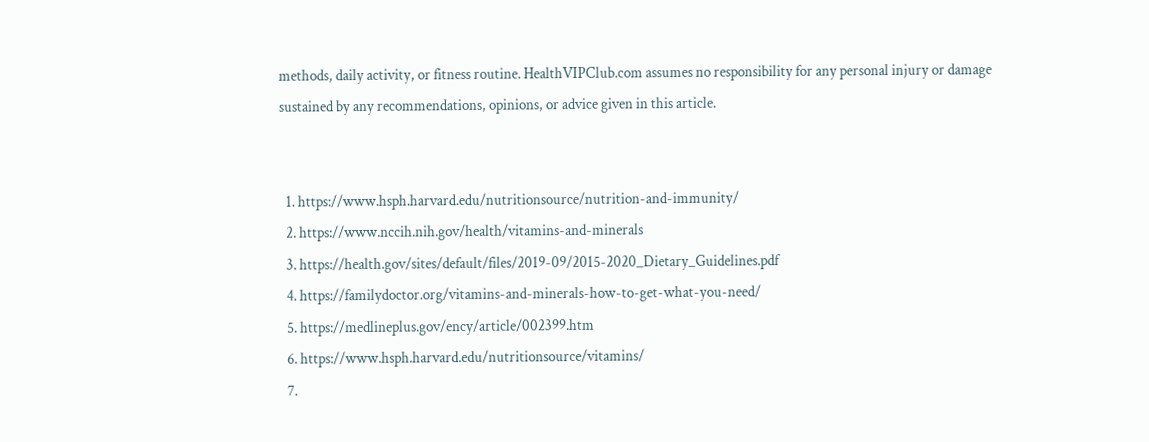methods, daily activity, or fitness routine. HealthVIPClub.com assumes no responsibility for any personal injury or damage sustained by any recommendations, opinions, or advice given in this article.


  1. https://www.hsph.harvard.edu/nutritionsource/nutrition-and-immunity/
  2. https://www.nccih.nih.gov/health/vitamins-and-minerals
  3. https://health.gov/sites/default/files/2019-09/2015-2020_Dietary_Guidelines.pdf
  4. https://familydoctor.org/vitamins-and-minerals-how-to-get-what-you-need/
  5. https://medlineplus.gov/ency/article/002399.htm
  6. https://www.hsph.harvard.edu/nutritionsource/vitamins/
  7.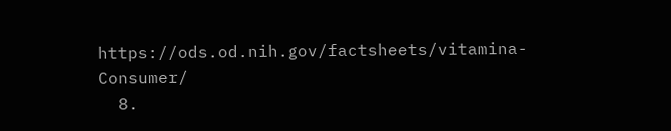https://ods.od.nih.gov/factsheets/vitamina-Consumer/
  8.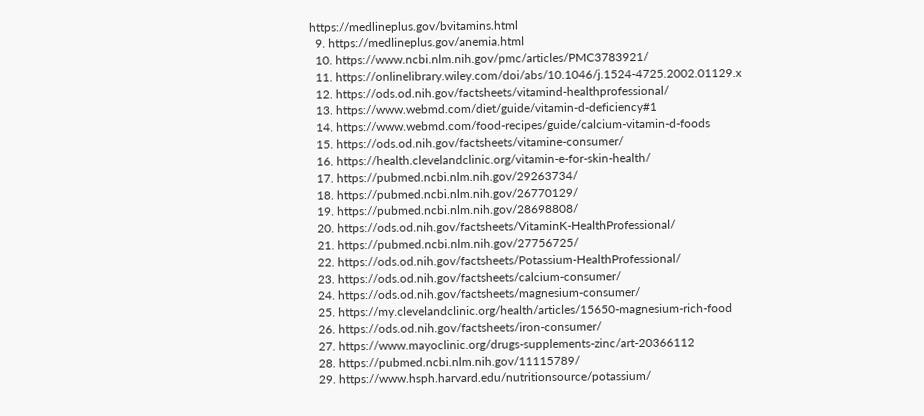https://medlineplus.gov/bvitamins.html
  9. https://medlineplus.gov/anemia.html
  10. https://www.ncbi.nlm.nih.gov/pmc/articles/PMC3783921/
  11. https://onlinelibrary.wiley.com/doi/abs/10.1046/j.1524-4725.2002.01129.x
  12. https://ods.od.nih.gov/factsheets/vitamind-healthprofessional/
  13. https://www.webmd.com/diet/guide/vitamin-d-deficiency#1
  14. https://www.webmd.com/food-recipes/guide/calcium-vitamin-d-foods
  15. https://ods.od.nih.gov/factsheets/vitamine-consumer/
  16. https://health.clevelandclinic.org/vitamin-e-for-skin-health/
  17. https://pubmed.ncbi.nlm.nih.gov/29263734/
  18. https://pubmed.ncbi.nlm.nih.gov/26770129/
  19. https://pubmed.ncbi.nlm.nih.gov/28698808/
  20. https://ods.od.nih.gov/factsheets/VitaminK-HealthProfessional/
  21. https://pubmed.ncbi.nlm.nih.gov/27756725/
  22. https://ods.od.nih.gov/factsheets/Potassium-HealthProfessional/
  23. https://ods.od.nih.gov/factsheets/calcium-consumer/
  24. https://ods.od.nih.gov/factsheets/magnesium-consumer/
  25. https://my.clevelandclinic.org/health/articles/15650-magnesium-rich-food
  26. https://ods.od.nih.gov/factsheets/iron-consumer/
  27. https://www.mayoclinic.org/drugs-supplements-zinc/art-20366112
  28. https://pubmed.ncbi.nlm.nih.gov/11115789/
  29. https://www.hsph.harvard.edu/nutritionsource/potassium/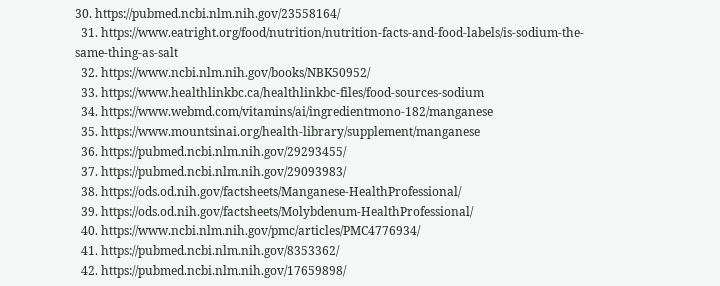30. https://pubmed.ncbi.nlm.nih.gov/23558164/
  31. https://www.eatright.org/food/nutrition/nutrition-facts-and-food-labels/is-sodium-the-same-thing-as-salt
  32. https://www.ncbi.nlm.nih.gov/books/NBK50952/
  33. https://www.healthlinkbc.ca/healthlinkbc-files/food-sources-sodium
  34. https://www.webmd.com/vitamins/ai/ingredientmono-182/manganese
  35. https://www.mountsinai.org/health-library/supplement/manganese
  36. https://pubmed.ncbi.nlm.nih.gov/29293455/
  37. https://pubmed.ncbi.nlm.nih.gov/29093983/
  38. https://ods.od.nih.gov/factsheets/Manganese-HealthProfessional/
  39. https://ods.od.nih.gov/factsheets/Molybdenum-HealthProfessional/
  40. https://www.ncbi.nlm.nih.gov/pmc/articles/PMC4776934/
  41. https://pubmed.ncbi.nlm.nih.gov/8353362/
  42. https://pubmed.ncbi.nlm.nih.gov/17659898/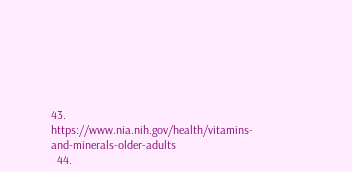43. https://www.nia.nih.gov/health/vitamins-and-minerals-older-adults
  44.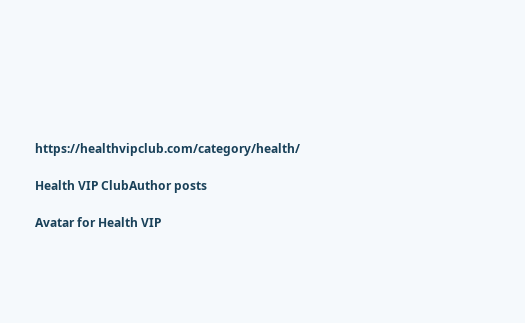https://healthvipclub.com/category/health/

Health VIP ClubAuthor posts

Avatar for Health VIP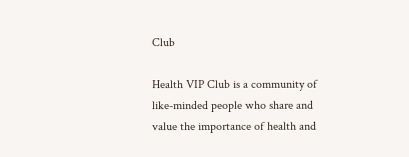Club

Health VIP Club is a community of like-minded people who share and value the importance of health and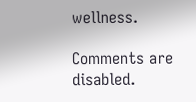wellness.

Comments are disabled.